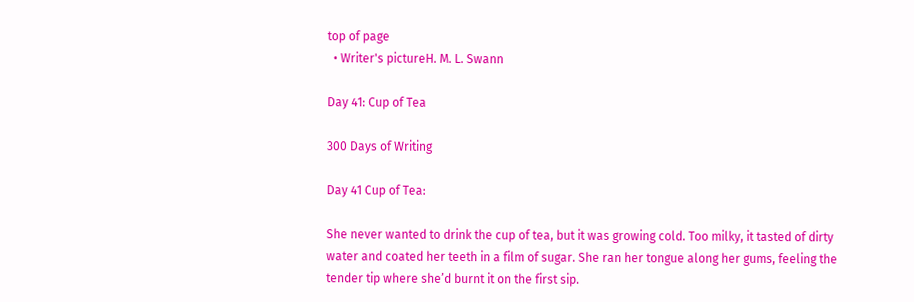top of page
  • Writer's pictureH. M. L. Swann

Day 41: Cup of Tea

300 Days of Writing

Day 41 Cup of Tea:

She never wanted to drink the cup of tea, but it was growing cold. Too milky, it tasted of dirty water and coated her teeth in a film of sugar. She ran her tongue along her gums, feeling the tender tip where she’d burnt it on the first sip.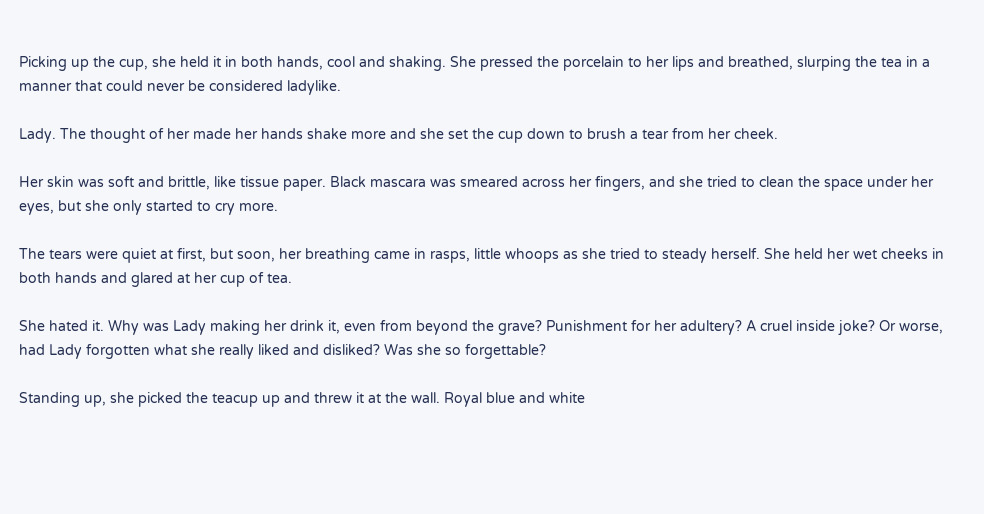Picking up the cup, she held it in both hands, cool and shaking. She pressed the porcelain to her lips and breathed, slurping the tea in a manner that could never be considered ladylike.

Lady. The thought of her made her hands shake more and she set the cup down to brush a tear from her cheek.

Her skin was soft and brittle, like tissue paper. Black mascara was smeared across her fingers, and she tried to clean the space under her eyes, but she only started to cry more.

The tears were quiet at first, but soon, her breathing came in rasps, little whoops as she tried to steady herself. She held her wet cheeks in both hands and glared at her cup of tea.

She hated it. Why was Lady making her drink it, even from beyond the grave? Punishment for her adultery? A cruel inside joke? Or worse, had Lady forgotten what she really liked and disliked? Was she so forgettable?

Standing up, she picked the teacup up and threw it at the wall. Royal blue and white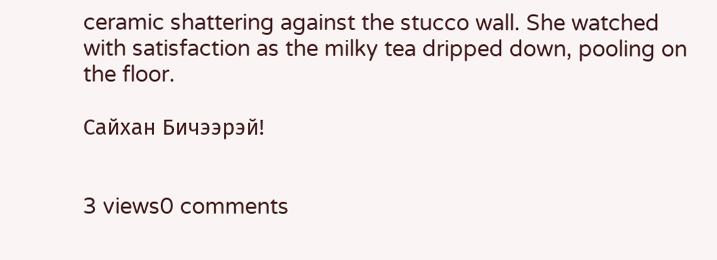ceramic shattering against the stucco wall. She watched with satisfaction as the milky tea dripped down, pooling on the floor.

Сайхан Бичээрэй!


3 views0 comments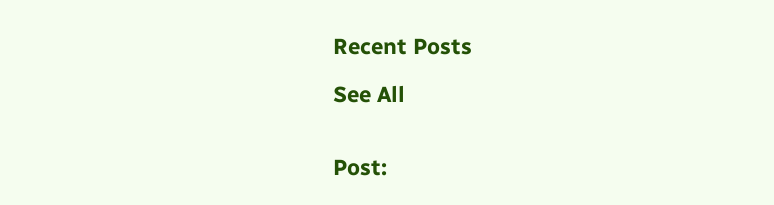Recent Posts

See All


Post: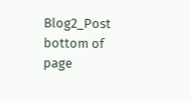Blog2_Post
bottom of page